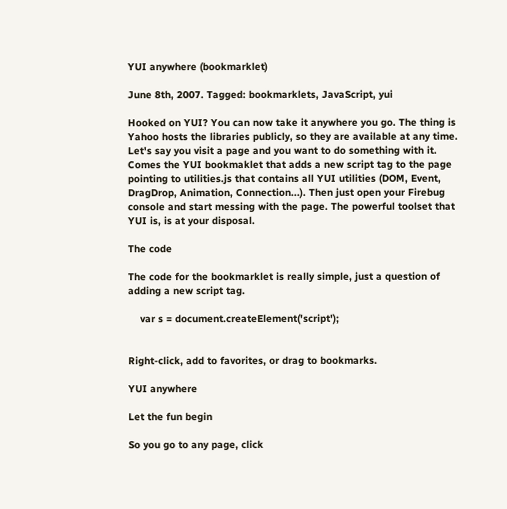YUI anywhere (bookmarklet)

June 8th, 2007. Tagged: bookmarklets, JavaScript, yui

Hooked on YUI? You can now take it anywhere you go. The thing is Yahoo hosts the libraries publicly, so they are available at any time. Let's say you visit a page and you want to do something with it. Comes the YUI bookmaklet that adds a new script tag to the page pointing to utilities.js that contains all YUI utilities (DOM, Event, DragDrop, Animation, Connection...). Then just open your Firebug console and start messing with the page. The powerful toolset that YUI is, is at your disposal.

The code

The code for the bookmarklet is really simple, just a question of adding a new script tag.

    var s = document.createElement('script');


Right-click, add to favorites, or drag to bookmarks.

YUI anywhere

Let the fun begin

So you go to any page, click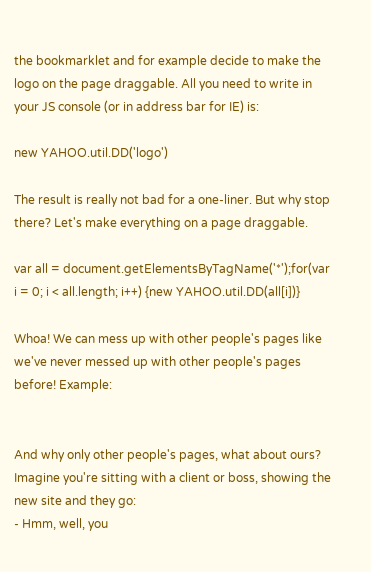the bookmarklet and for example decide to make the logo on the page draggable. All you need to write in your JS console (or in address bar for IE) is:

new YAHOO.util.DD('logo')

The result is really not bad for a one-liner. But why stop there? Let's make everything on a page draggable.

var all = document.getElementsByTagName('*');for(var i = 0; i < all.length; i++) {new YAHOO.util.DD(all[i])}

Whoa! We can mess up with other people's pages like we've never messed up with other people's pages before! Example:


And why only other people's pages, what about ours? Imagine you're sitting with a client or boss, showing the new site and they go:
- Hmm, well, you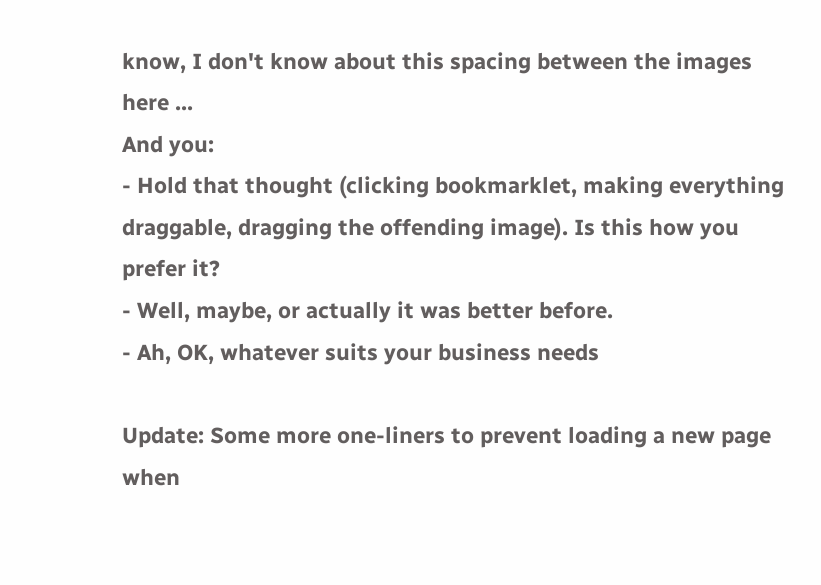know, I don't know about this spacing between the images here ...
And you:
- Hold that thought (clicking bookmarklet, making everything draggable, dragging the offending image). Is this how you prefer it?
- Well, maybe, or actually it was better before.
- Ah, OK, whatever suits your business needs

Update: Some more one-liners to prevent loading a new page when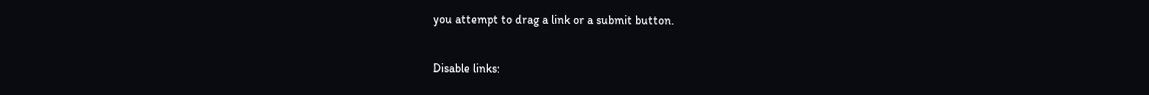you attempt to drag a link or a submit button.

Disable links: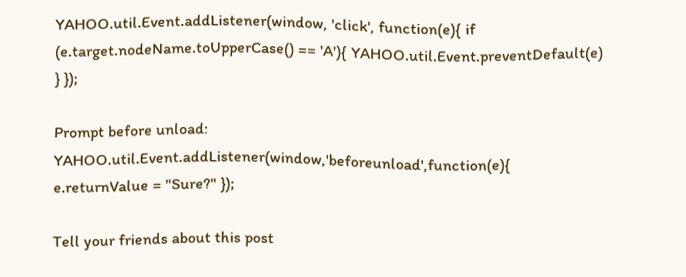YAHOO.util.Event.addListener(window, 'click', function(e){ if (e.target.nodeName.toUpperCase() == 'A'){ YAHOO.util.Event.preventDefault(e) } });

Prompt before unload:
YAHOO.util.Event.addListener(window,'beforeunload',function(e){ e.returnValue = "Sure?" });

Tell your friends about this post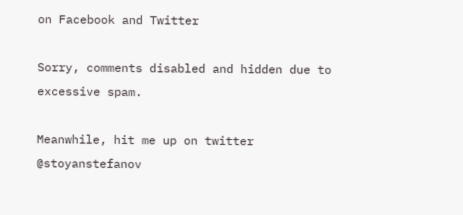on Facebook and Twitter

Sorry, comments disabled and hidden due to excessive spam.

Meanwhile, hit me up on twitter @stoyanstefanov